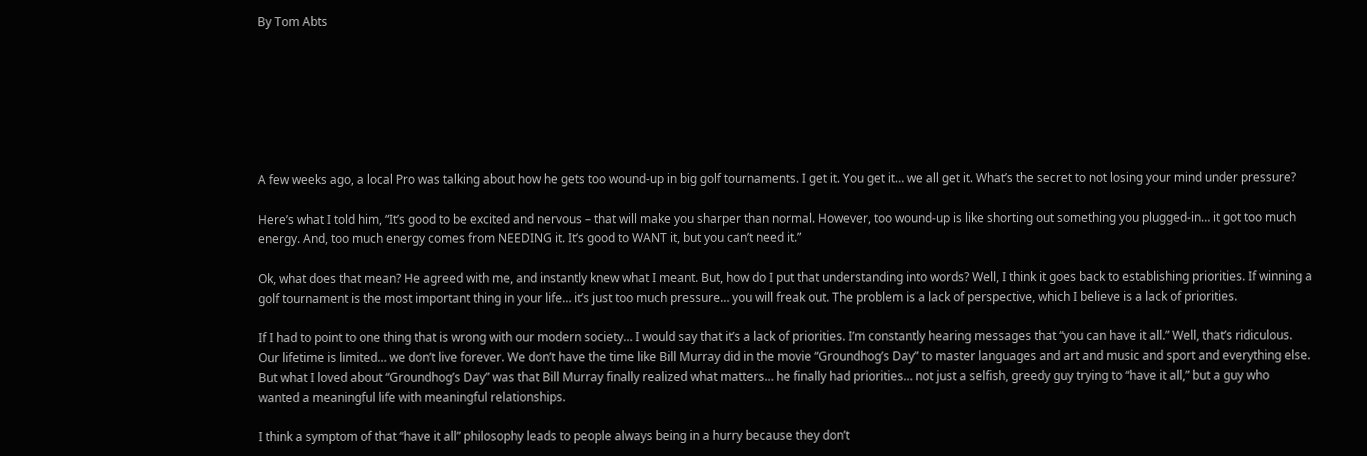By Tom Abts







A few weeks ago, a local Pro was talking about how he gets too wound-up in big golf tournaments. I get it. You get it… we all get it. What’s the secret to not losing your mind under pressure?

Here’s what I told him, “It’s good to be excited and nervous – that will make you sharper than normal. However, too wound-up is like shorting out something you plugged-in… it got too much energy. And, too much energy comes from NEEDING it. It’s good to WANT it, but you can’t need it.”

Ok, what does that mean? He agreed with me, and instantly knew what I meant. But, how do I put that understanding into words? Well, I think it goes back to establishing priorities. If winning a golf tournament is the most important thing in your life… it’s just too much pressure… you will freak out. The problem is a lack of perspective, which I believe is a lack of priorities.

If I had to point to one thing that is wrong with our modern society… I would say that it’s a lack of priorities. I’m constantly hearing messages that “you can have it all.” Well, that’s ridiculous. Our lifetime is limited… we don’t live forever. We don’t have the time like Bill Murray did in the movie “Groundhog’s Day” to master languages and art and music and sport and everything else. But what I loved about “Groundhog’s Day” was that Bill Murray finally realized what matters… he finally had priorities… not just a selfish, greedy guy trying to “have it all,” but a guy who wanted a meaningful life with meaningful relationships.

I think a symptom of that “have it all” philosophy leads to people always being in a hurry because they don’t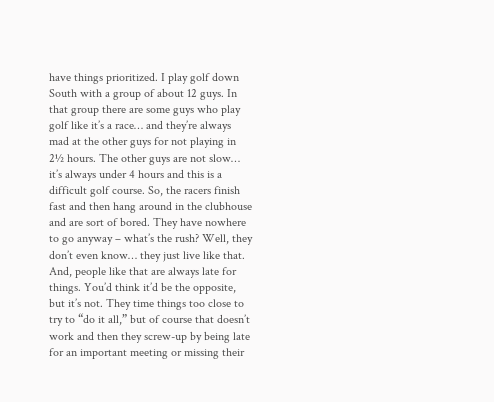have things prioritized. I play golf down South with a group of about 12 guys. In that group there are some guys who play golf like it’s a race… and they’re always mad at the other guys for not playing in 2½ hours. The other guys are not slow… it’s always under 4 hours and this is a difficult golf course. So, the racers finish fast and then hang around in the clubhouse and are sort of bored. They have nowhere to go anyway – what’s the rush? Well, they don’t even know… they just live like that. And, people like that are always late for things. You’d think it’d be the opposite, but it’s not. They time things too close to try to “do it all,” but of course that doesn’t work and then they screw-up by being late for an important meeting or missing their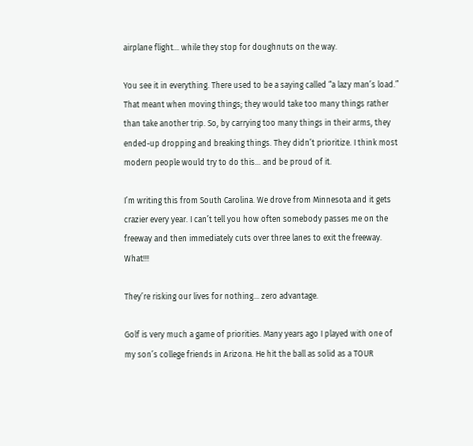airplane flight… while they stop for doughnuts on the way.

You see it in everything. There used to be a saying called “a lazy man’s load.” That meant when moving things; they would take too many things rather than take another trip. So, by carrying too many things in their arms, they ended-up dropping and breaking things. They didn’t prioritize. I think most modern people would try to do this… and be proud of it.

I’m writing this from South Carolina. We drove from Minnesota and it gets crazier every year. I can’t tell you how often somebody passes me on the freeway and then immediately cuts over three lanes to exit the freeway. What!!!

They’re risking our lives for nothing… zero advantage.

Golf is very much a game of priorities. Many years ago I played with one of my son’s college friends in Arizona. He hit the ball as solid as a TOUR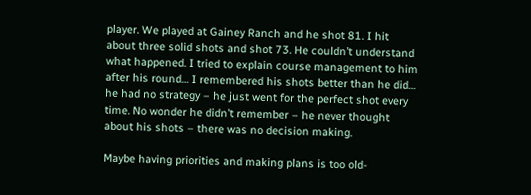player. We played at Gainey Ranch and he shot 81. I hit about three solid shots and shot 73. He couldn’t understand what happened. I tried to explain course management to him after his round… I remembered his shots better than he did… he had no strategy – he just went for the perfect shot every time. No wonder he didn’t remember – he never thought about his shots – there was no decision making.

Maybe having priorities and making plans is too old-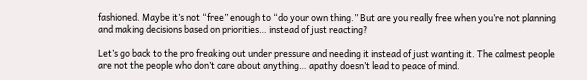fashioned. Maybe it’s not “free” enough to “do your own thing.” But are you really free when you’re not planning and making decisions based on priorities… instead of just reacting?

Let’s go back to the pro freaking out under pressure and needing it instead of just wanting it. The calmest people are not the people who don’t care about anything… apathy doesn’t lead to peace of mind.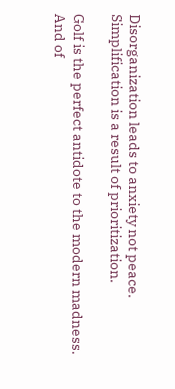Disorganization leads to anxiety not peace. Simplification is a result of prioritization.

Golf is the perfect antidote to the modern madness. And of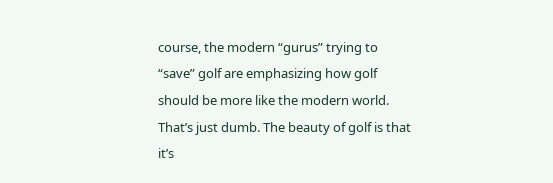course, the modern “gurus” trying to “save” golf are emphasizing how golf should be more like the modern world. That’s just dumb. The beauty of golf is that it’s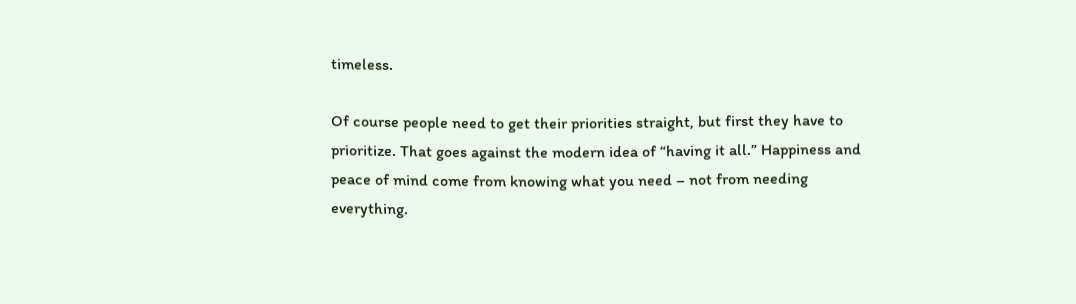timeless.

Of course people need to get their priorities straight, but first they have to prioritize. That goes against the modern idea of “having it all.” Happiness and peace of mind come from knowing what you need – not from needing everything.